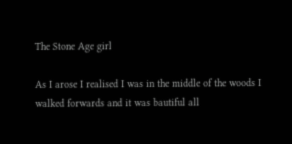The Stone Age girl

As I arose I realised I was in the middle of the woods I walked forwards and it was bautiful all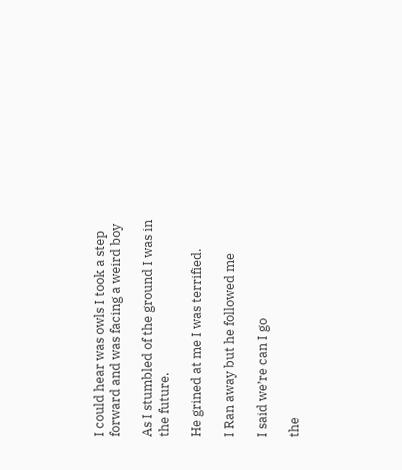I could hear was owls I took a step forward and was facing a weird boy

As I stumbled of the ground I was in the future.

He grined at me I was terrified.

I Ran away but he followed me

I said we’re can I go

the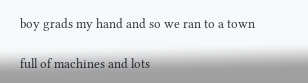boy grads my hand and so we ran to a town

full of machines and lots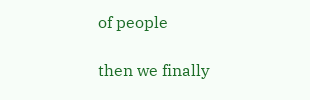of people

then we finally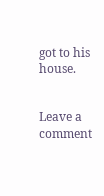got to his house.


Leave a comment